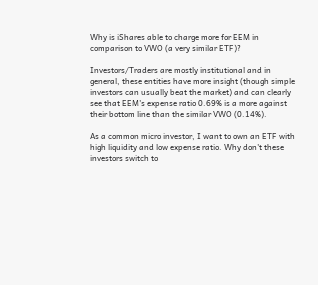Why is iShares able to charge more for EEM in comparison to VWO (a very similar ETF)?

Investors/Traders are mostly institutional and in general, these entities have more insight (though simple investors can usually beat the market) and can clearly see that EEM's expense ratio 0.69% is a more against their bottom line than the similar VWO (0.14%).

As a common micro investor, I want to own an ETF with high liquidity and low expense ratio. Why don't these investors switch to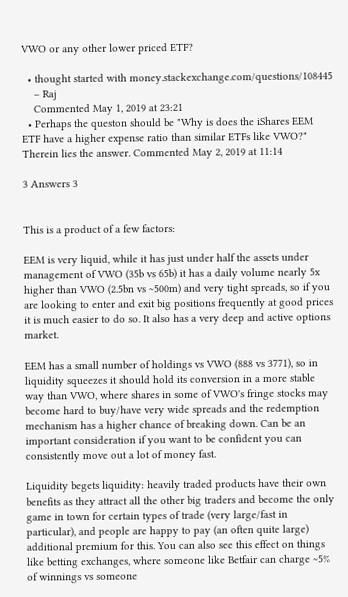VWO or any other lower priced ETF?

  • thought started with money.stackexchange.com/questions/108445
    – Raj
    Commented May 1, 2019 at 23:21
  • Perhaps the queston should be "Why is does the iShares EEM ETF have a higher expense ratio than similar ETFs like VWO?" Therein lies the answer. Commented May 2, 2019 at 11:14

3 Answers 3


This is a product of a few factors:

EEM is very liquid, while it has just under half the assets under management of VWO (35b vs 65b) it has a daily volume nearly 5x higher than VWO (2.5bn vs ~500m) and very tight spreads, so if you are looking to enter and exit big positions frequently at good prices it is much easier to do so. It also has a very deep and active options market.

EEM has a small number of holdings vs VWO (888 vs 3771), so in liquidity squeezes it should hold its conversion in a more stable way than VWO, where shares in some of VWO's fringe stocks may become hard to buy/have very wide spreads and the redemption mechanism has a higher chance of breaking down. Can be an important consideration if you want to be confident you can consistently move out a lot of money fast.

Liquidity begets liquidity: heavily traded products have their own benefits as they attract all the other big traders and become the only game in town for certain types of trade (very large/fast in particular), and people are happy to pay (an often quite large) additional premium for this. You can also see this effect on things like betting exchanges, where someone like Betfair can charge ~5% of winnings vs someone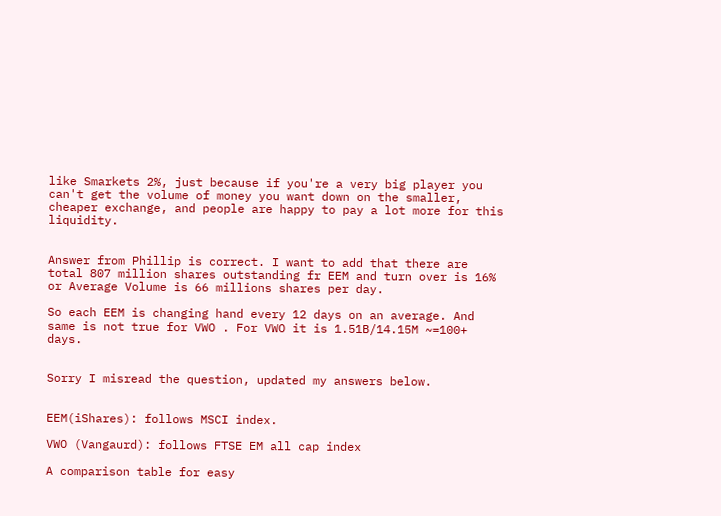like Smarkets 2%, just because if you're a very big player you can't get the volume of money you want down on the smaller, cheaper exchange, and people are happy to pay a lot more for this liquidity.


Answer from Phillip is correct. I want to add that there are total 807 million shares outstanding fr EEM and turn over is 16% or Average Volume is 66 millions shares per day.

So each EEM is changing hand every 12 days on an average. And same is not true for VWO . For VWO it is 1.51B/14.15M ~=100+ days.


Sorry I misread the question, updated my answers below.


EEM(iShares): follows MSCI index.

VWO (Vangaurd): follows FTSE EM all cap index

A comparison table for easy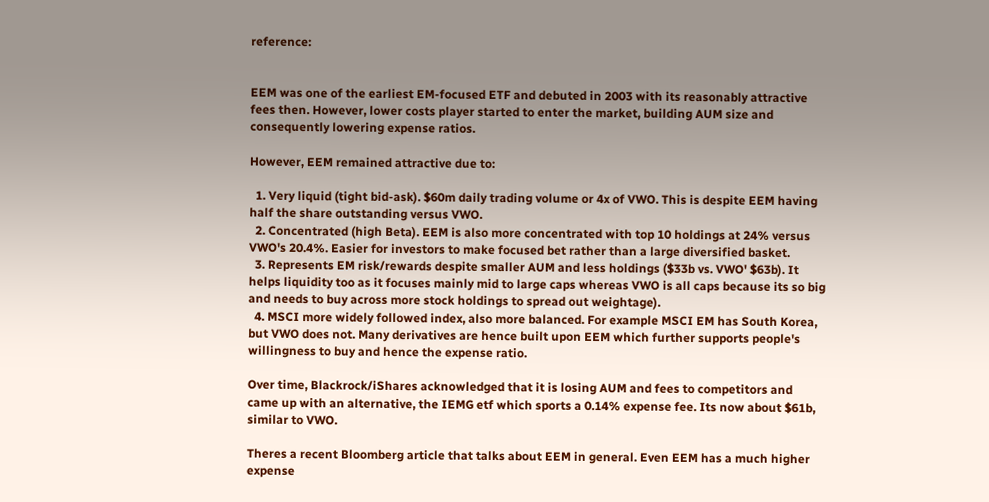reference:


EEM was one of the earliest EM-focused ETF and debuted in 2003 with its reasonably attractive fees then. However, lower costs player started to enter the market, building AUM size and consequently lowering expense ratios.

However, EEM remained attractive due to:

  1. Very liquid (tight bid-ask). $60m daily trading volume or 4x of VWO. This is despite EEM having half the share outstanding versus VWO.
  2. Concentrated (high Beta). EEM is also more concentrated with top 10 holdings at 24% versus VWO's 20.4%. Easier for investors to make focused bet rather than a large diversified basket.
  3. Represents EM risk/rewards despite smaller AUM and less holdings ($33b vs. VWO' $63b). It helps liquidity too as it focuses mainly mid to large caps whereas VWO is all caps because its so big and needs to buy across more stock holdings to spread out weightage).
  4. MSCI more widely followed index, also more balanced. For example MSCI EM has South Korea, but VWO does not. Many derivatives are hence built upon EEM which further supports people's willingness to buy and hence the expense ratio.

Over time, Blackrock/iShares acknowledged that it is losing AUM and fees to competitors and came up with an alternative, the IEMG etf which sports a 0.14% expense fee. Its now about $61b, similar to VWO.

Theres a recent Bloomberg article that talks about EEM in general. Even EEM has a much higher expense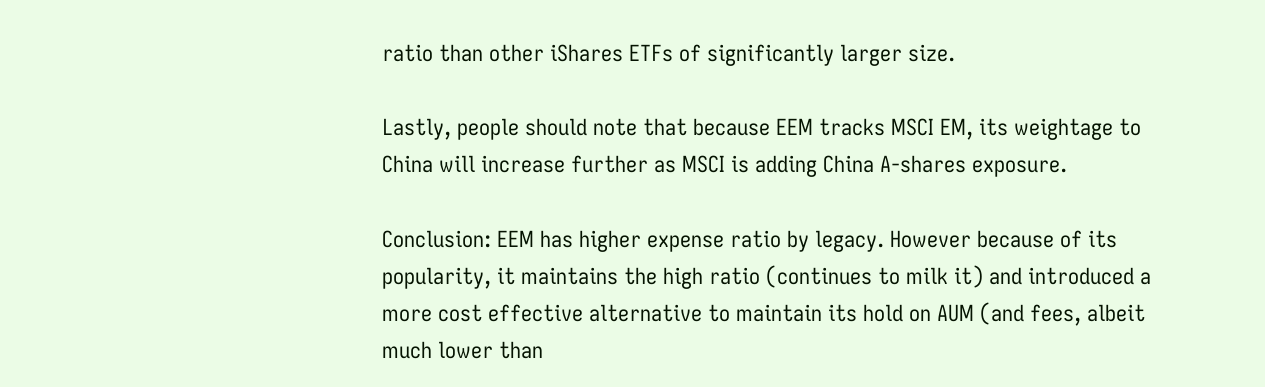ratio than other iShares ETFs of significantly larger size.

Lastly, people should note that because EEM tracks MSCI EM, its weightage to China will increase further as MSCI is adding China A-shares exposure.

Conclusion: EEM has higher expense ratio by legacy. However because of its popularity, it maintains the high ratio (continues to milk it) and introduced a more cost effective alternative to maintain its hold on AUM (and fees, albeit much lower than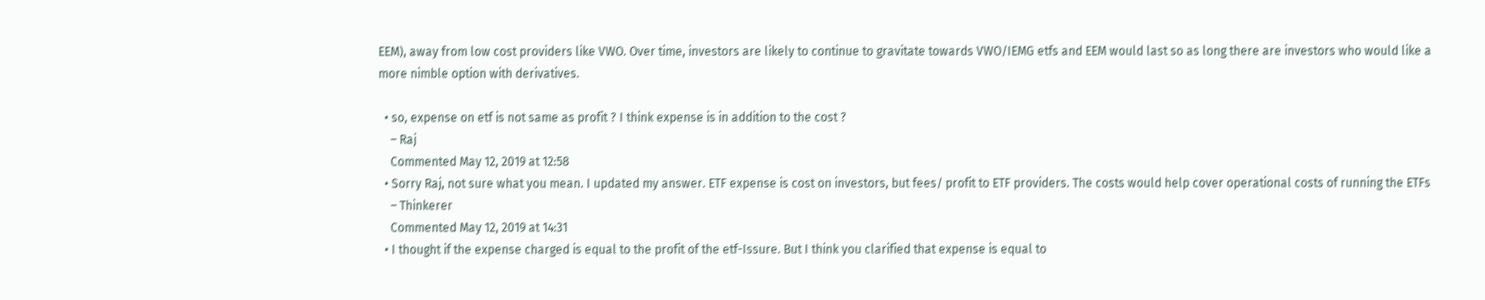EEM), away from low cost providers like VWO. Over time, investors are likely to continue to gravitate towards VWO/IEMG etfs and EEM would last so as long there are investors who would like a more nimble option with derivatives.

  • so, expense on etf is not same as profit ? I think expense is in addition to the cost ?
    – Raj
    Commented May 12, 2019 at 12:58
  • Sorry Raj, not sure what you mean. I updated my answer. ETF expense is cost on investors, but fees/ profit to ETF providers. The costs would help cover operational costs of running the ETFs
    – Thinkerer
    Commented May 12, 2019 at 14:31
  • I thought if the expense charged is equal to the profit of the etf-Issure. But I think you clarified that expense is equal to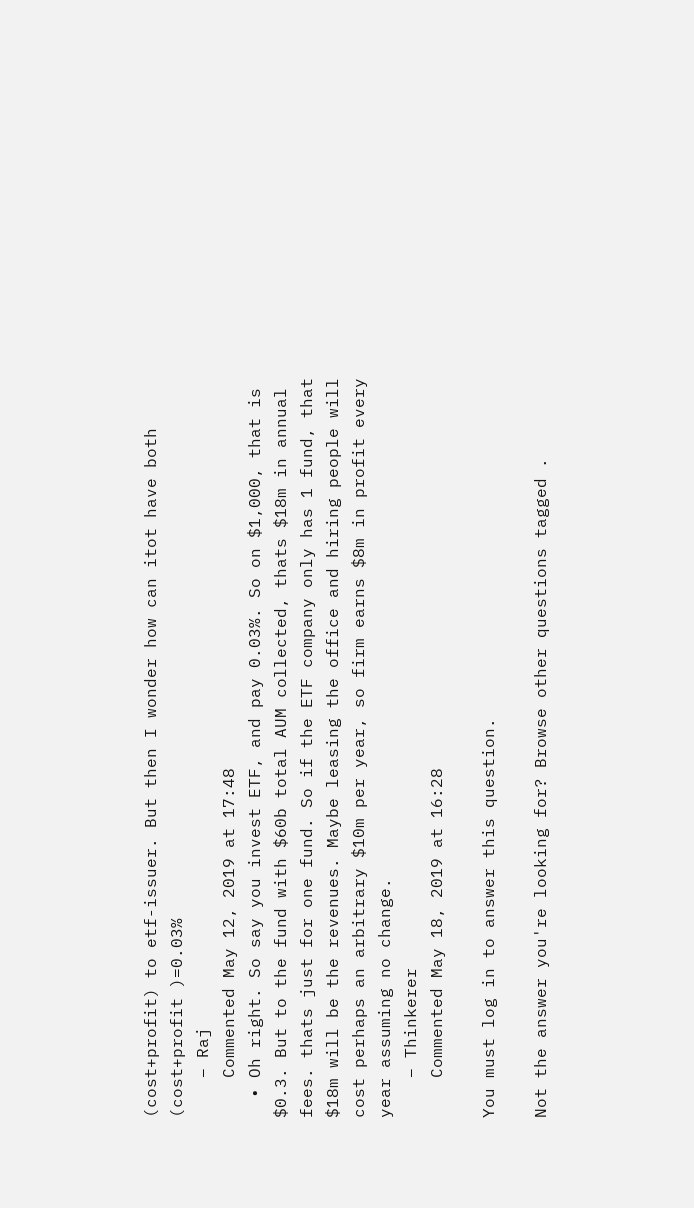(cost+profit) to etf-issuer. But then I wonder how can itot have both (cost+profit )=0.03%
    – Raj
    Commented May 12, 2019 at 17:48
  • Oh right. So say you invest ETF, and pay 0.03%. So on $1,000, that is $0.3. But to the fund with $60b total AUM collected, thats $18m in annual fees. thats just for one fund. So if the ETF company only has 1 fund, that $18m will be the revenues. Maybe leasing the office and hiring people will cost perhaps an arbitrary $10m per year, so firm earns $8m in profit every year assuming no change.
    – Thinkerer
    Commented May 18, 2019 at 16:28

You must log in to answer this question.

Not the answer you're looking for? Browse other questions tagged .